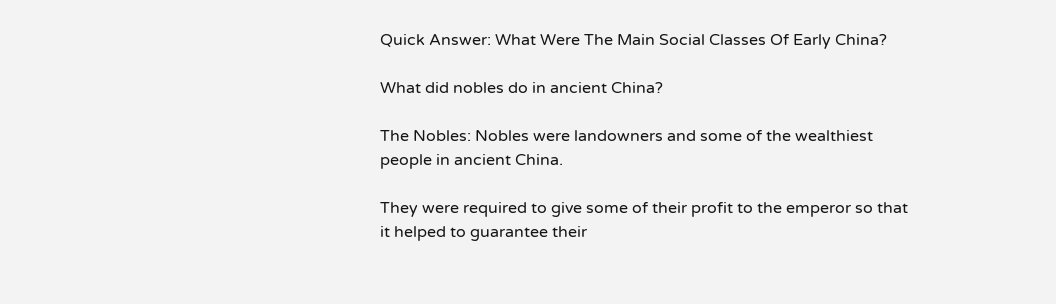Quick Answer: What Were The Main Social Classes Of Early China?

What did nobles do in ancient China?

The Nobles: Nobles were landowners and some of the wealthiest people in ancient China.

They were required to give some of their profit to the emperor so that it helped to guarantee their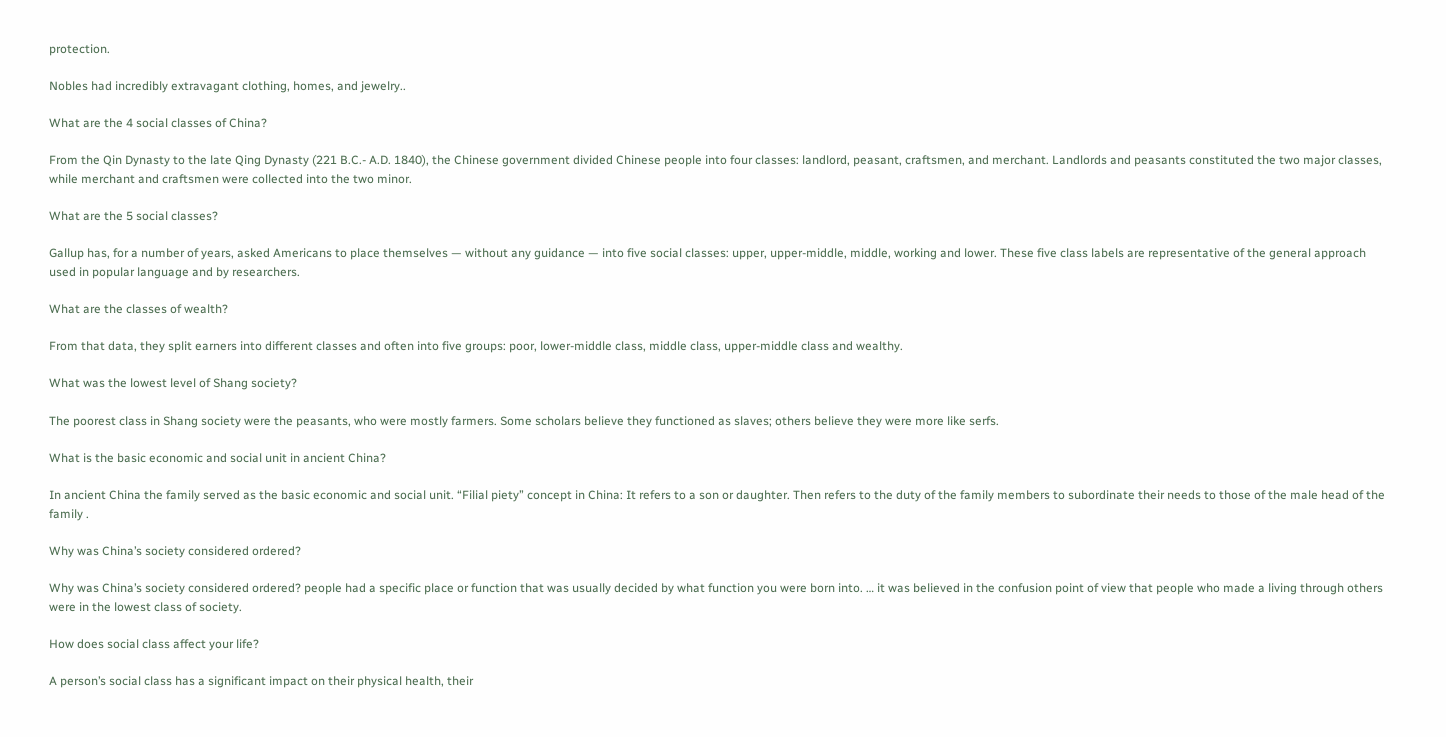protection.

Nobles had incredibly extravagant clothing, homes, and jewelry..

What are the 4 social classes of China?

From the Qin Dynasty to the late Qing Dynasty (221 B.C.- A.D. 1840), the Chinese government divided Chinese people into four classes: landlord, peasant, craftsmen, and merchant. Landlords and peasants constituted the two major classes, while merchant and craftsmen were collected into the two minor.

What are the 5 social classes?

Gallup has, for a number of years, asked Americans to place themselves — without any guidance — into five social classes: upper, upper-middle, middle, working and lower. These five class labels are representative of the general approach used in popular language and by researchers.

What are the classes of wealth?

From that data, they split earners into different classes and often into five groups: poor, lower-middle class, middle class, upper-middle class and wealthy.

What was the lowest level of Shang society?

The poorest class in Shang society were the peasants, who were mostly farmers. Some scholars believe they functioned as slaves; others believe they were more like serfs.

What is the basic economic and social unit in ancient China?

In ancient China the family served as the basic economic and social unit. “Filial piety” concept in China: It refers to a son or daughter. Then refers to the duty of the family members to subordinate their needs to those of the male head of the family .

Why was China’s society considered ordered?

Why was China’s society considered ordered? people had a specific place or function that was usually decided by what function you were born into. … it was believed in the confusion point of view that people who made a living through others were in the lowest class of society.

How does social class affect your life?

A person’s social class has a significant impact on their physical health, their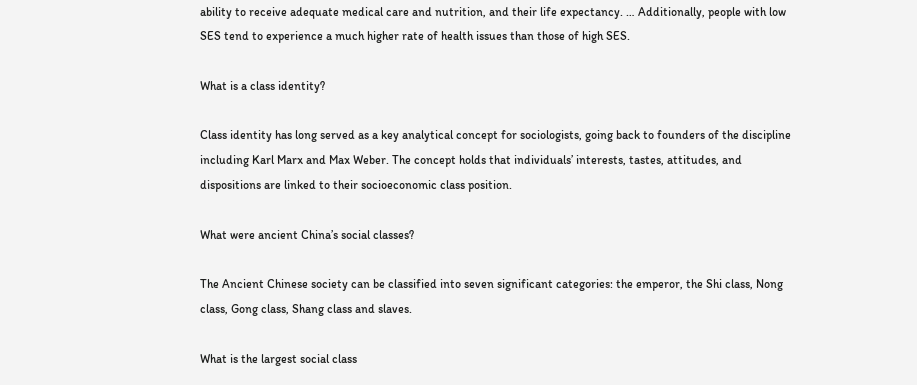ability to receive adequate medical care and nutrition, and their life expectancy. … Additionally, people with low SES tend to experience a much higher rate of health issues than those of high SES.

What is a class identity?

Class identity has long served as a key analytical concept for sociologists, going back to founders of the discipline including Karl Marx and Max Weber. The concept holds that individuals’ interests, tastes, attitudes, and dispositions are linked to their socioeconomic class position.

What were ancient China’s social classes?

The Ancient Chinese society can be classified into seven significant categories: the emperor, the Shi class, Nong class, Gong class, Shang class and slaves.

What is the largest social class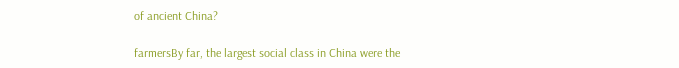of ancient China?

farmersBy far, the largest social class in China were the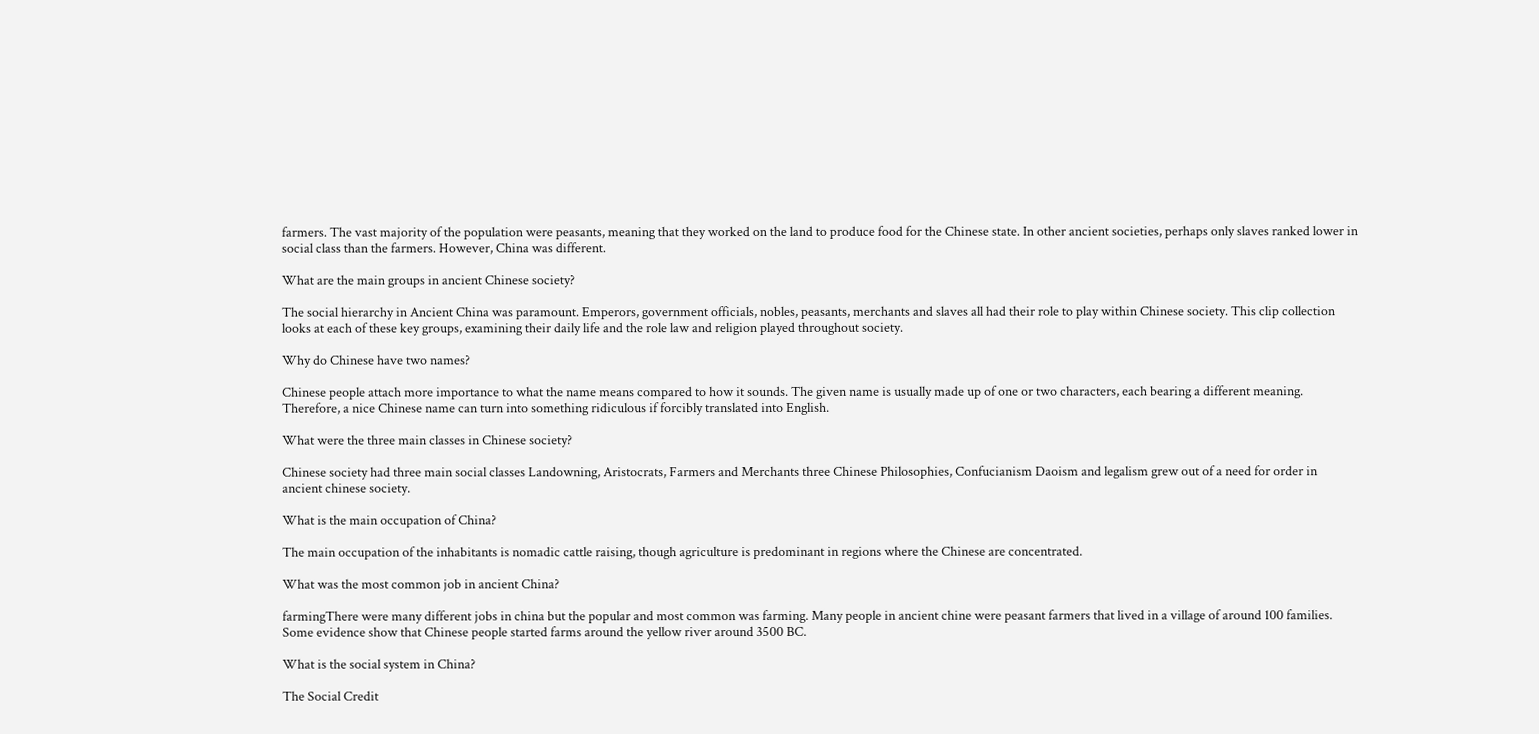farmers. The vast majority of the population were peasants, meaning that they worked on the land to produce food for the Chinese state. In other ancient societies, perhaps only slaves ranked lower in social class than the farmers. However, China was different.

What are the main groups in ancient Chinese society?

The social hierarchy in Ancient China was paramount. Emperors, government officials, nobles, peasants, merchants and slaves all had their role to play within Chinese society. This clip collection looks at each of these key groups, examining their daily life and the role law and religion played throughout society.

Why do Chinese have two names?

Chinese people attach more importance to what the name means compared to how it sounds. The given name is usually made up of one or two characters, each bearing a different meaning. Therefore, a nice Chinese name can turn into something ridiculous if forcibly translated into English.

What were the three main classes in Chinese society?

Chinese society had three main social classes Landowning, Aristocrats, Farmers and Merchants three Chinese Philosophies, Confucianism Daoism and legalism grew out of a need for order in ancient chinese society.

What is the main occupation of China?

The main occupation of the inhabitants is nomadic cattle raising, though agriculture is predominant in regions where the Chinese are concentrated.

What was the most common job in ancient China?

farmingThere were many different jobs in china but the popular and most common was farming. Many people in ancient chine were peasant farmers that lived in a village of around 100 families. Some evidence show that Chinese people started farms around the yellow river around 3500 BC.

What is the social system in China?

The Social Credit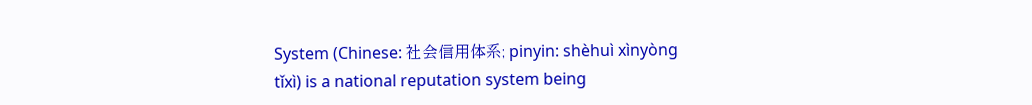System (Chinese: 社会信用体系; pinyin: shèhuì xìnyòng tǐxì) is a national reputation system being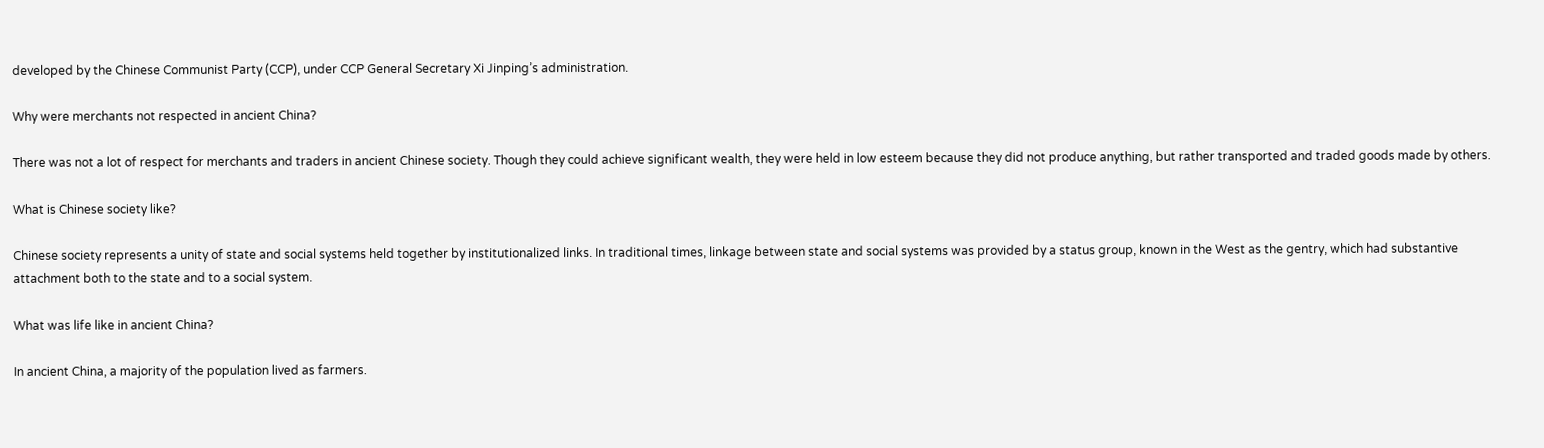developed by the Chinese Communist Party (CCP), under CCP General Secretary Xi Jinping’s administration.

Why were merchants not respected in ancient China?

There was not a lot of respect for merchants and traders in ancient Chinese society. Though they could achieve significant wealth, they were held in low esteem because they did not produce anything, but rather transported and traded goods made by others.

What is Chinese society like?

Chinese society represents a unity of state and social systems held together by institutionalized links. In traditional times, linkage between state and social systems was provided by a status group, known in the West as the gentry, which had substantive attachment both to the state and to a social system.

What was life like in ancient China?

In ancient China, a majority of the population lived as farmers.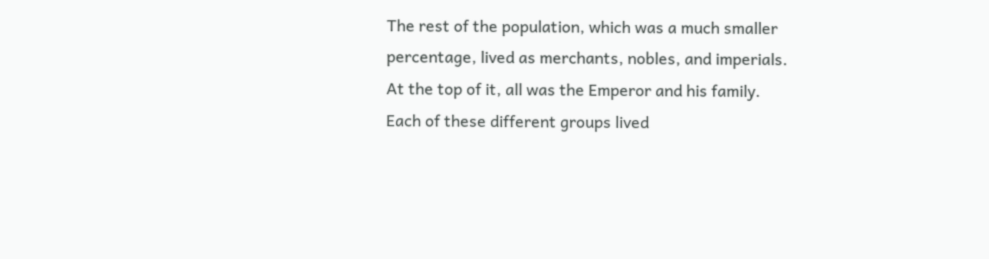The rest of the population, which was a much smaller percentage, lived as merchants, nobles, and imperials. At the top of it, all was the Emperor and his family. Each of these different groups lived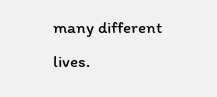many different lives.